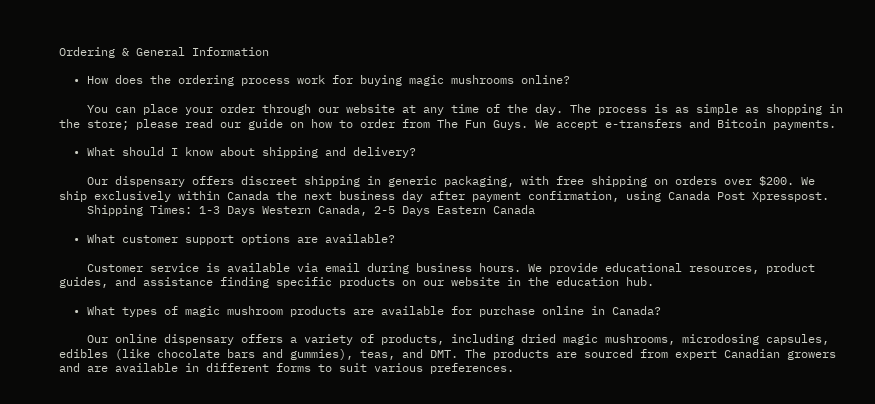Ordering & General Information

  • How does the ordering process work for buying magic mushrooms online?

    You can place your order through our website at any time of the day. The process is as simple as shopping in the store; please read our guide on how to order from The Fun Guys. We accept e-transfers and Bitcoin payments.

  • What should I know about shipping and delivery?

    Our dispensary offers discreet shipping in generic packaging, with free shipping on orders over $200. We ship exclusively within Canada the next business day after payment confirmation, using Canada Post Xpresspost.
    Shipping Times: 1-3 Days Western Canada, 2-5 Days Eastern Canada

  • What customer support options are available?

    Customer service is available via email during business hours. We provide educational resources, product guides, and assistance finding specific products on our website in the education hub.

  • What types of magic mushroom products are available for purchase online in Canada?

    Our online dispensary offers a variety of products, including dried magic mushrooms, microdosing capsules, edibles (like chocolate bars and gummies), teas, and DMT. The products are sourced from expert Canadian growers and are available in different forms to suit various preferences.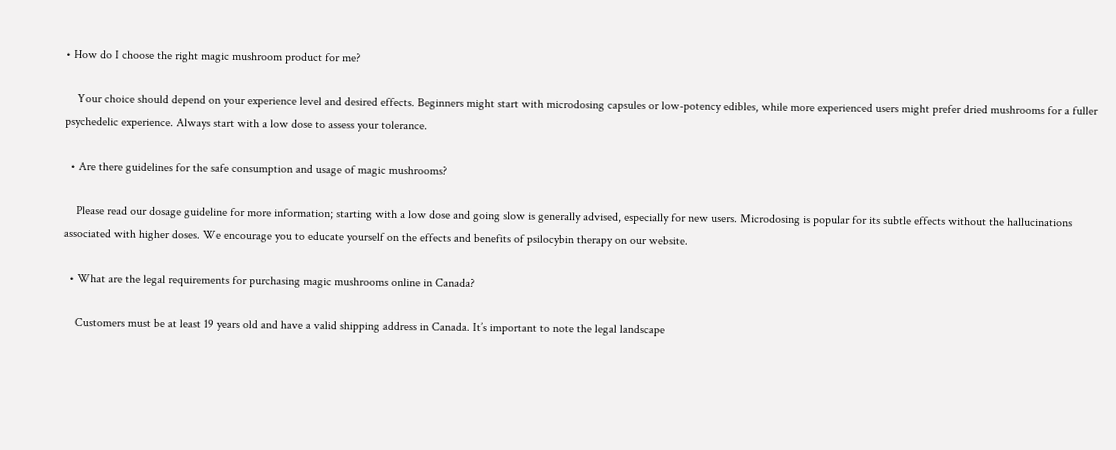• How do I choose the right magic mushroom product for me?

    Your choice should depend on your experience level and desired effects. Beginners might start with microdosing capsules or low-potency edibles, while more experienced users might prefer dried mushrooms for a fuller psychedelic experience. Always start with a low dose to assess your tolerance.

  • Are there guidelines for the safe consumption and usage of magic mushrooms?

    Please read our dosage guideline for more information; starting with a low dose and going slow is generally advised, especially for new users. Microdosing is popular for its subtle effects without the hallucinations associated with higher doses. We encourage you to educate yourself on the effects and benefits of psilocybin therapy on our website.

  • What are the legal requirements for purchasing magic mushrooms online in Canada?

    Customers must be at least 19 years old and have a valid shipping address in Canada. It’s important to note the legal landscape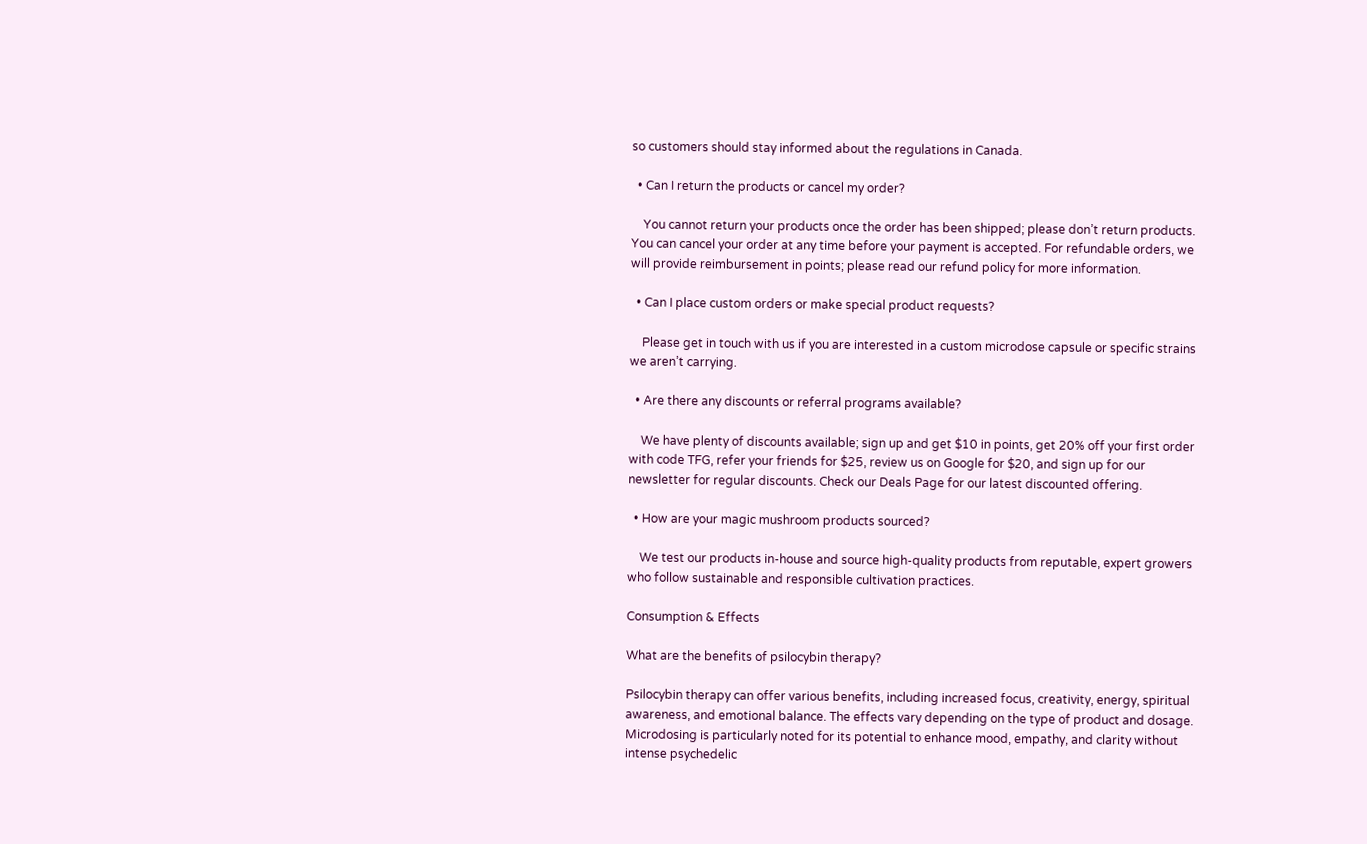so customers should stay informed about the regulations in Canada.

  • Can I return the products or cancel my order?

    You cannot return your products once the order has been shipped; please don’t return products. You can cancel your order at any time before your payment is accepted. For refundable orders, we will provide reimbursement in points; please read our refund policy for more information.

  • Can I place custom orders or make special product requests?

    Please get in touch with us if you are interested in a custom microdose capsule or specific strains we aren’t carrying.

  • Are there any discounts or referral programs available?

    We have plenty of discounts available; sign up and get $10 in points, get 20% off your first order with code TFG, refer your friends for $25, review us on Google for $20, and sign up for our newsletter for regular discounts. Check our Deals Page for our latest discounted offering.

  • How are your magic mushroom products sourced?

    We test our products in-house and source high-quality products from reputable, expert growers who follow sustainable and responsible cultivation practices.

Consumption & Effects

What are the benefits of psilocybin therapy?

Psilocybin therapy can offer various benefits, including increased focus, creativity, energy, spiritual awareness, and emotional balance. The effects vary depending on the type of product and dosage. Microdosing is particularly noted for its potential to enhance mood, empathy, and clarity without intense psychedelic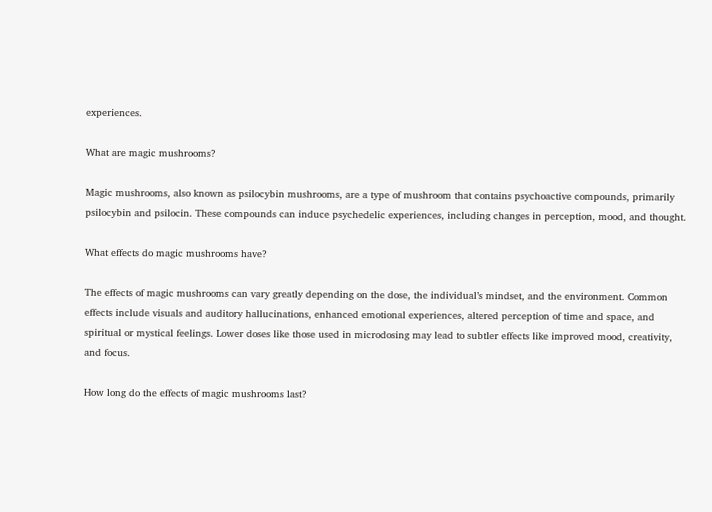experiences.

What are magic mushrooms?

Magic mushrooms, also known as psilocybin mushrooms, are a type of mushroom that contains psychoactive compounds, primarily psilocybin and psilocin. These compounds can induce psychedelic experiences, including changes in perception, mood, and thought.

What effects do magic mushrooms have?

The effects of magic mushrooms can vary greatly depending on the dose, the individual’s mindset, and the environment. Common effects include visuals and auditory hallucinations, enhanced emotional experiences, altered perception of time and space, and spiritual or mystical feelings. Lower doses like those used in microdosing may lead to subtler effects like improved mood, creativity, and focus.

How long do the effects of magic mushrooms last?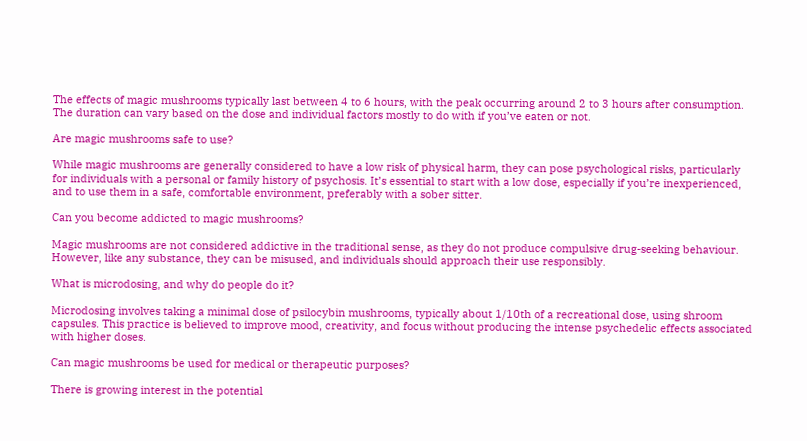The effects of magic mushrooms typically last between 4 to 6 hours, with the peak occurring around 2 to 3 hours after consumption. The duration can vary based on the dose and individual factors mostly to do with if you’ve eaten or not.

Are magic mushrooms safe to use?

While magic mushrooms are generally considered to have a low risk of physical harm, they can pose psychological risks, particularly for individuals with a personal or family history of psychosis. It’s essential to start with a low dose, especially if you’re inexperienced, and to use them in a safe, comfortable environment, preferably with a sober sitter.

Can you become addicted to magic mushrooms?

Magic mushrooms are not considered addictive in the traditional sense, as they do not produce compulsive drug-seeking behaviour. However, like any substance, they can be misused, and individuals should approach their use responsibly.

What is microdosing, and why do people do it?

Microdosing involves taking a minimal dose of psilocybin mushrooms, typically about 1/10th of a recreational dose, using shroom capsules. This practice is believed to improve mood, creativity, and focus without producing the intense psychedelic effects associated with higher doses.

Can magic mushrooms be used for medical or therapeutic purposes?

There is growing interest in the potential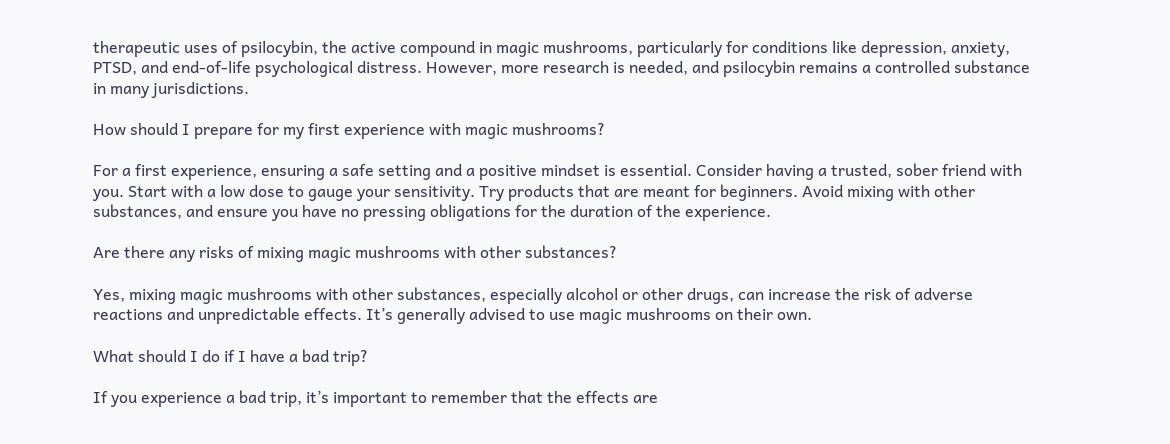therapeutic uses of psilocybin, the active compound in magic mushrooms, particularly for conditions like depression, anxiety, PTSD, and end-of-life psychological distress. However, more research is needed, and psilocybin remains a controlled substance in many jurisdictions.

How should I prepare for my first experience with magic mushrooms?

For a first experience, ensuring a safe setting and a positive mindset is essential. Consider having a trusted, sober friend with you. Start with a low dose to gauge your sensitivity. Try products that are meant for beginners. Avoid mixing with other substances, and ensure you have no pressing obligations for the duration of the experience.

Are there any risks of mixing magic mushrooms with other substances?

Yes, mixing magic mushrooms with other substances, especially alcohol or other drugs, can increase the risk of adverse reactions and unpredictable effects. It’s generally advised to use magic mushrooms on their own.

What should I do if I have a bad trip?

If you experience a bad trip, it’s important to remember that the effects are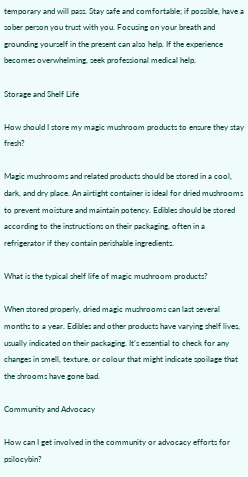temporary and will pass. Stay safe and comfortable; if possible, have a sober person you trust with you. Focusing on your breath and grounding yourself in the present can also help. If the experience becomes overwhelming, seek professional medical help.

Storage and Shelf Life

How should I store my magic mushroom products to ensure they stay fresh?

Magic mushrooms and related products should be stored in a cool, dark, and dry place. An airtight container is ideal for dried mushrooms to prevent moisture and maintain potency. Edibles should be stored according to the instructions on their packaging, often in a refrigerator if they contain perishable ingredients.

What is the typical shelf life of magic mushroom products?

When stored properly, dried magic mushrooms can last several months to a year. Edibles and other products have varying shelf lives, usually indicated on their packaging. It’s essential to check for any changes in smell, texture, or colour that might indicate spoilage that the shrooms have gone bad.

Community and Advocacy

How can I get involved in the community or advocacy efforts for psilocybin?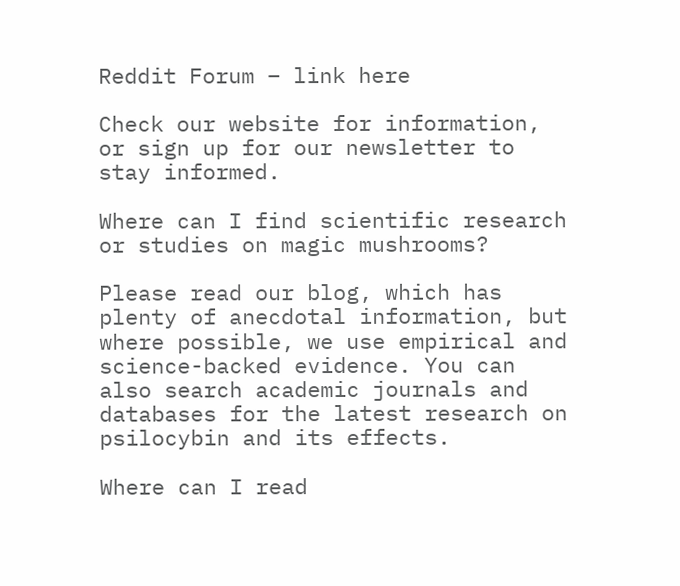Reddit Forum – link here

Check our website for information, or sign up for our newsletter to stay informed.

Where can I find scientific research or studies on magic mushrooms?

Please read our blog, which has plenty of anecdotal information, but where possible, we use empirical and science-backed evidence. You can also search academic journals and databases for the latest research on psilocybin and its effects.

Where can I read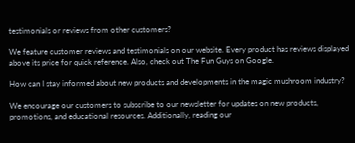testimonials or reviews from other customers?

We feature customer reviews and testimonials on our website. Every product has reviews displayed above its price for quick reference. Also, check out The Fun Guys on Google.

How can I stay informed about new products and developments in the magic mushroom industry?

We encourage our customers to subscribe to our newsletter for updates on new products, promotions, and educational resources. Additionally, reading our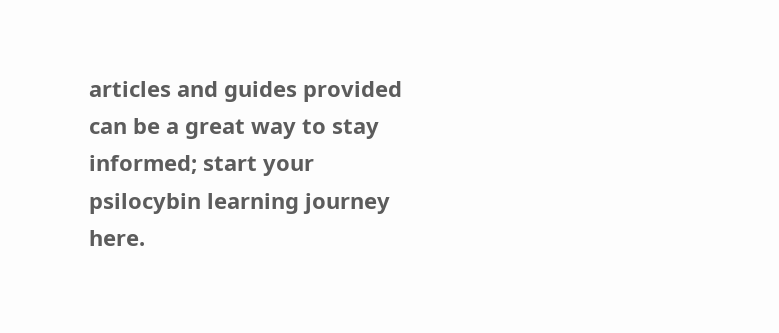articles and guides provided can be a great way to stay informed; start your psilocybin learning journey here.